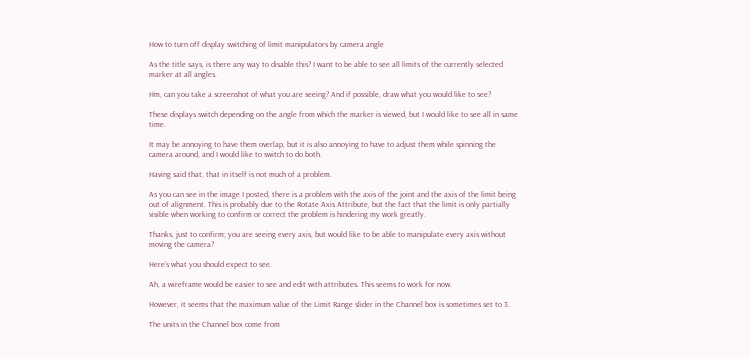How to turn off display switching of limit manipulators by camera angle

As the title says, is there any way to disable this? I want to be able to see all limits of the currently selected marker at all angles.

Hm, can you take a screenshot of what you are seeing? And if possible, draw what you would like to see?

These displays switch depending on the angle from which the marker is viewed, but I would like to see all in same time.

It may be annoying to have them overlap, but it is also annoying to have to adjust them while spinning the camera around, and I would like to switch to do both.

Having said that, that in itself is not much of a problem.

As you can see in the image I posted, there is a problem with the axis of the joint and the axis of the limit being out of alignment. This is probably due to the Rotate Axis Attribute, but the fact that the limit is only partially visible when working to confirm or correct the problem is hindering my work greatly.

Thanks, just to confirm; you are seeing every axis, but would like to be able to manipulate every axis without moving the camera?

Here’s what you should expect to see.

Ah, a wireframe would be easier to see and edit with attributes. This seems to work for now.

However, it seems that the maximum value of the Limit Range slider in the Channel box is sometimes set to 3.

The units in the Channel box come from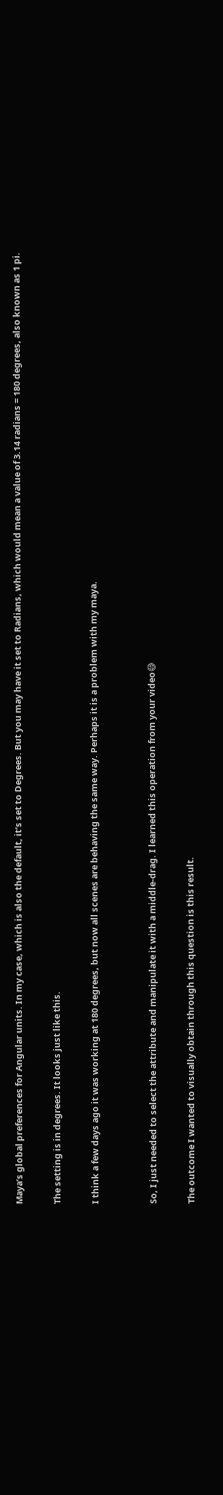Maya’s global preferences for Angular units. In my case, which is also the default, it’s set to Degrees. But you may have it set to Radians, which would mean a value of 3.14 radians = 180 degrees, also known as 1 pi.

The setting is in degrees. It looks just like this.

I think a few days ago it was working at 180 degrees, but now all scenes are behaving the same way. Perhaps it is a problem with my maya.


So, I just needed to select the attribute and manipulate it with a middle-drag. I learned this operation from your video😅

The outcome I wanted to visually obtain through this question is this result.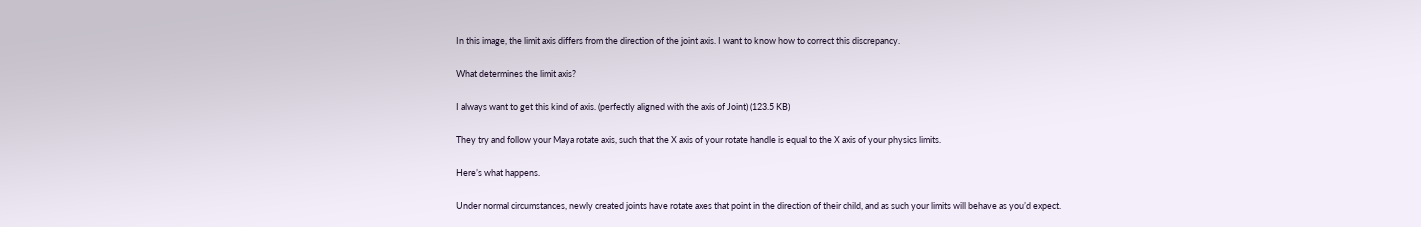In this image, the limit axis differs from the direction of the joint axis. I want to know how to correct this discrepancy.

What determines the limit axis?

I always want to get this kind of axis. (perfectly aligned with the axis of Joint) (123.5 KB)

They try and follow your Maya rotate axis, such that the X axis of your rotate handle is equal to the X axis of your physics limits.

Here’s what happens.

Under normal circumstances, newly created joints have rotate axes that point in the direction of their child, and as such your limits will behave as you’d expect.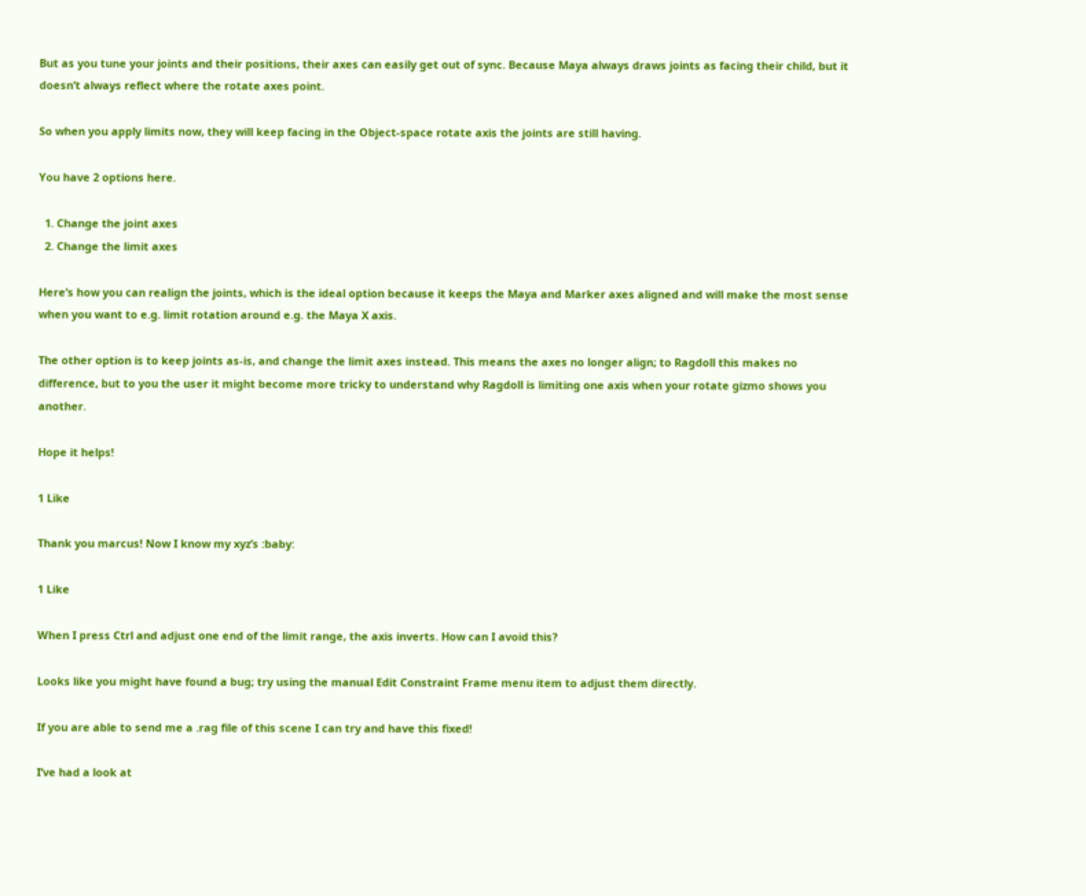But as you tune your joints and their positions, their axes can easily get out of sync. Because Maya always draws joints as facing their child, but it doesn’t always reflect where the rotate axes point.

So when you apply limits now, they will keep facing in the Object-space rotate axis the joints are still having.

You have 2 options here.

  1. Change the joint axes
  2. Change the limit axes

Here’s how you can realign the joints, which is the ideal option because it keeps the Maya and Marker axes aligned and will make the most sense when you want to e.g. limit rotation around e.g. the Maya X axis.

The other option is to keep joints as-is, and change the limit axes instead. This means the axes no longer align; to Ragdoll this makes no difference, but to you the user it might become more tricky to understand why Ragdoll is limiting one axis when your rotate gizmo shows you another.

Hope it helps!

1 Like

Thank you marcus! Now I know my xyz’s :baby:

1 Like

When I press Ctrl and adjust one end of the limit range, the axis inverts. How can I avoid this?

Looks like you might have found a bug; try using the manual Edit Constraint Frame menu item to adjust them directly.

If you are able to send me a .rag file of this scene I can try and have this fixed!

I’ve had a look at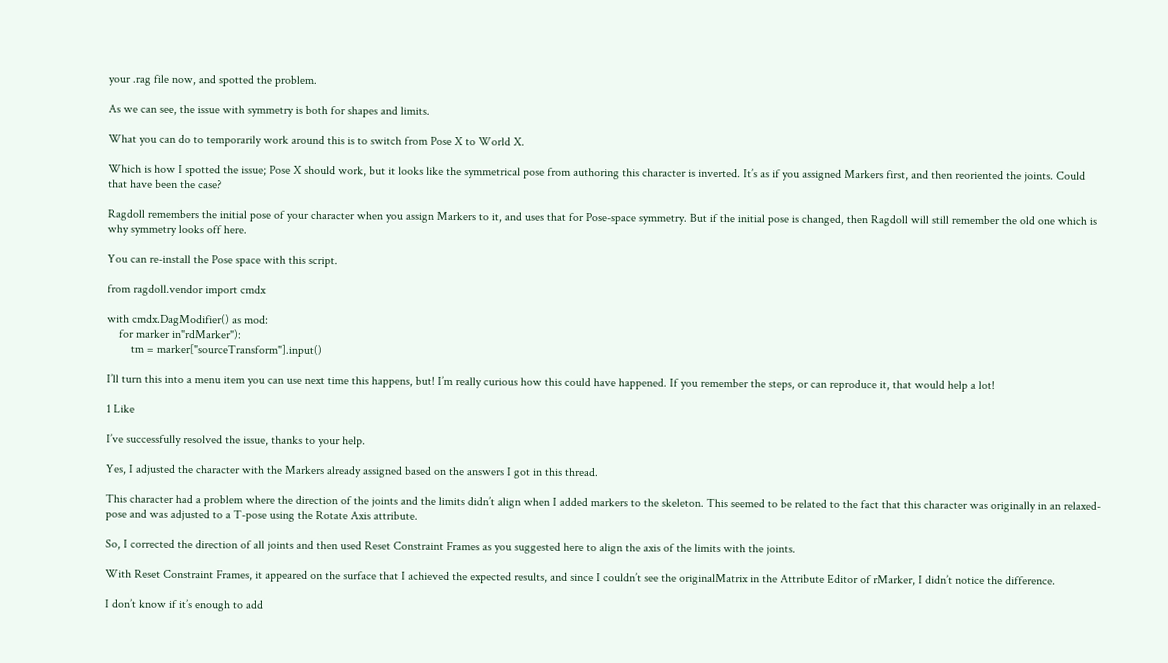your .rag file now, and spotted the problem.

As we can see, the issue with symmetry is both for shapes and limits.

What you can do to temporarily work around this is to switch from Pose X to World X.

Which is how I spotted the issue; Pose X should work, but it looks like the symmetrical pose from authoring this character is inverted. It’s as if you assigned Markers first, and then reoriented the joints. Could that have been the case?

Ragdoll remembers the initial pose of your character when you assign Markers to it, and uses that for Pose-space symmetry. But if the initial pose is changed, then Ragdoll will still remember the old one which is why symmetry looks off here.

You can re-install the Pose space with this script.

from ragdoll.vendor import cmdx

with cmdx.DagModifier() as mod:
    for marker in"rdMarker"):
        tm = marker["sourceTransform"].input()

I’ll turn this into a menu item you can use next time this happens, but! I’m really curious how this could have happened. If you remember the steps, or can reproduce it, that would help a lot!

1 Like

I’ve successfully resolved the issue, thanks to your help.

Yes, I adjusted the character with the Markers already assigned based on the answers I got in this thread.

This character had a problem where the direction of the joints and the limits didn’t align when I added markers to the skeleton. This seemed to be related to the fact that this character was originally in an relaxed-pose and was adjusted to a T-pose using the Rotate Axis attribute.

So, I corrected the direction of all joints and then used Reset Constraint Frames as you suggested here to align the axis of the limits with the joints.

With Reset Constraint Frames, it appeared on the surface that I achieved the expected results, and since I couldn’t see the originalMatrix in the Attribute Editor of rMarker, I didn’t notice the difference.

I don’t know if it’s enough to add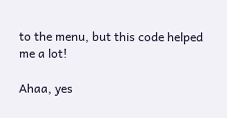to the menu, but this code helped me a lot!

Ahaa, yes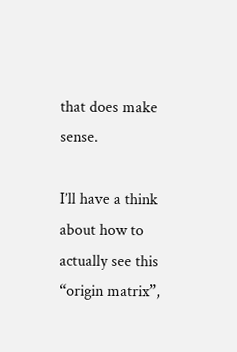that does make sense.

I’ll have a think about how to actually see this “origin matrix”,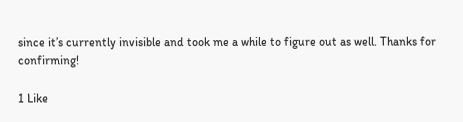since it’s currently invisible and took me a while to figure out as well. Thanks for confirming!

1 Like